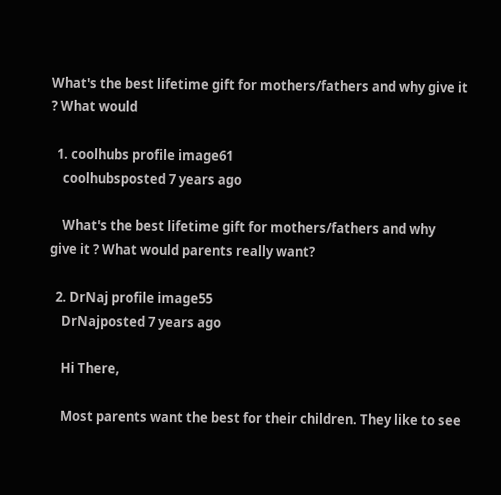What's the best lifetime gift for mothers/fathers and why give it ? What would

  1. coolhubs profile image61
    coolhubsposted 7 years ago

    What's the best lifetime gift for mothers/fathers and why  give it ? What would parents really want?

  2. DrNaj profile image55
    DrNajposted 7 years ago

    Hi There,

    Most parents want the best for their children. They like to see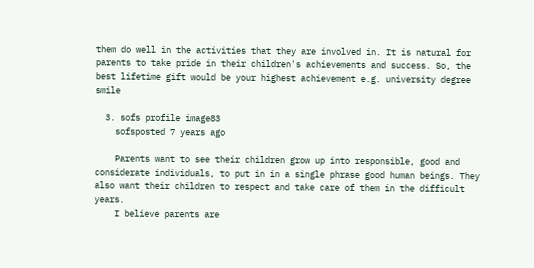them do well in the activities that they are involved in. It is natural for parents to take pride in their children's achievements and success. So, the best lifetime gift would be your highest achievement e.g. university degree smile

  3. sofs profile image83
    sofsposted 7 years ago

    Parents want to see their children grow up into responsible, good and considerate individuals, to put in in a single phrase good human beings. They also want their children to respect and take care of them in the difficult years.
    I believe parents are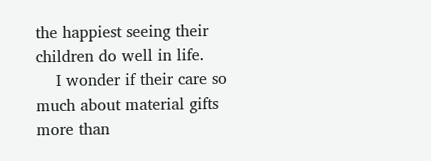the happiest seeing their children do well in life.
    I wonder if their care so much about material gifts more than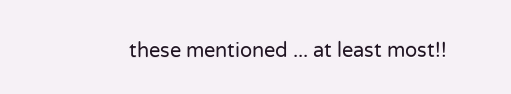these mentioned ... at least most!!